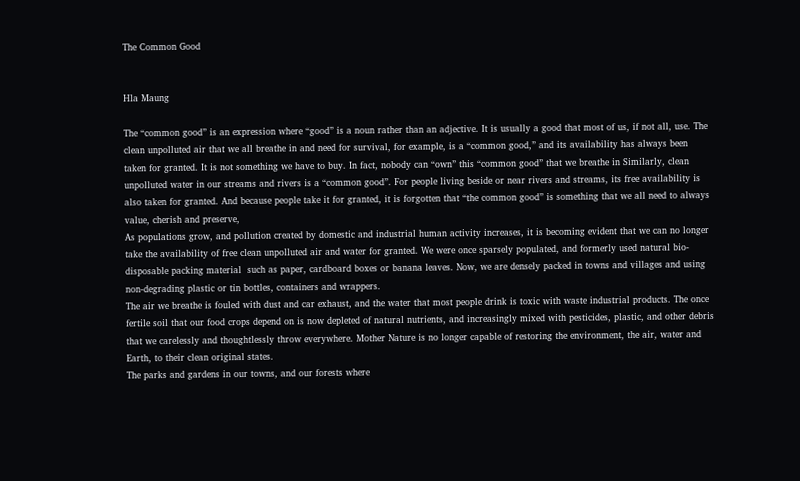The Common Good


Hla Maung

The “common good” is an expression where “good” is a noun rather than an adjective. It is usually a good that most of us, if not all, use. The clean unpolluted air that we all breathe in and need for survival, for example, is a “common good,” and its availability has always been taken for granted. It is not something we have to buy. In fact, nobody can “own” this “common good” that we breathe in Similarly, clean unpolluted water in our streams and rivers is a “common good”. For people living beside or near rivers and streams, its free availability is also taken for granted. And because people take it for granted, it is forgotten that “the common good” is something that we all need to always value, cherish and preserve,
As populations grow, and pollution created by domestic and industrial human activity increases, it is becoming evident that we can no longer take the availability of free clean unpolluted air and water for granted. We were once sparsely populated, and formerly used natural bio-disposable packing material  such as paper, cardboard boxes or banana leaves. Now, we are densely packed in towns and villages and using non-degrading plastic or tin bottles, containers and wrappers.
The air we breathe is fouled with dust and car exhaust, and the water that most people drink is toxic with waste industrial products. The once fertile soil that our food crops depend on is now depleted of natural nutrients, and increasingly mixed with pesticides, plastic, and other debris that we carelessly and thoughtlessly throw everywhere. Mother Nature is no longer capable of restoring the environment, the air, water and Earth, to their clean original states.
The parks and gardens in our towns, and our forests where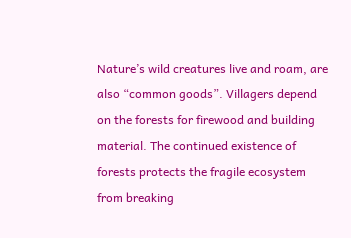Nature’s wild creatures live and roam, are also “common goods”. Villagers depend on the forests for firewood and building material. The continued existence of forests protects the fragile ecosystem from breaking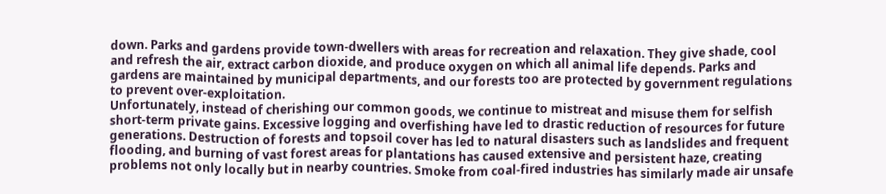down. Parks and gardens provide town-dwellers with areas for recreation and relaxation. They give shade, cool and refresh the air, extract carbon dioxide, and produce oxygen on which all animal life depends. Parks and gardens are maintained by municipal departments, and our forests too are protected by government regulations to prevent over-exploitation.
Unfortunately, instead of cherishing our common goods, we continue to mistreat and misuse them for selfish short-term private gains. Excessive logging and overfishing have led to drastic reduction of resources for future generations. Destruction of forests and topsoil cover has led to natural disasters such as landslides and frequent flooding, and burning of vast forest areas for plantations has caused extensive and persistent haze, creating problems not only locally but in nearby countries. Smoke from coal-fired industries has similarly made air unsafe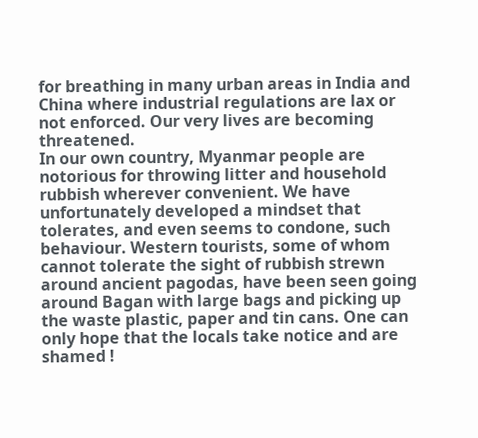for breathing in many urban areas in India and China where industrial regulations are lax or not enforced. Our very lives are becoming threatened.
In our own country, Myanmar people are notorious for throwing litter and household rubbish wherever convenient. We have unfortunately developed a mindset that tolerates, and even seems to condone, such behaviour. Western tourists, some of whom cannot tolerate the sight of rubbish strewn around ancient pagodas, have been seen going around Bagan with large bags and picking up the waste plastic, paper and tin cans. One can only hope that the locals take notice and are shamed !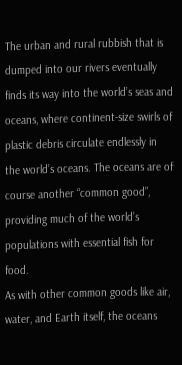The urban and rural rubbish that is dumped into our rivers eventually finds its way into the world’s seas and oceans, where continent-size swirls of plastic debris circulate endlessly in the world’s oceans. The oceans are of course another “common good”, providing much of the world’s populations with essential fish for food.
As with other common goods like air, water, and Earth itself, the oceans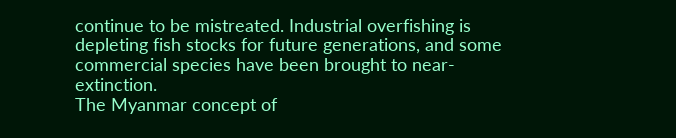continue to be mistreated. Industrial overfishing is depleting fish stocks for future generations, and some commercial species have been brought to near-extinction.
The Myanmar concept of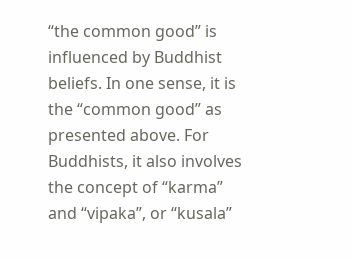“the common good” is influenced by Buddhist beliefs. In one sense, it is the “common good” as presented above. For Buddhists, it also involves the concept of “karma” and “vipaka”, or “kusala”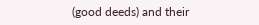(good deeds) and their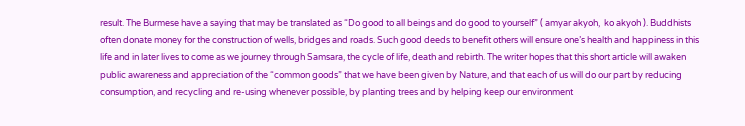result. The Burmese have a saying that may be translated as “Do good to all beings and do good to yourself” ( amyar akyoh,  ko akyoh ). Buddhists often donate money for the construction of wells, bridges and roads. Such good deeds to benefit others will ensure one’s health and happiness in this life and in later lives to come as we journey through Samsara, the cycle of life, death and rebirth. The writer hopes that this short article will awaken public awareness and appreciation of the “common goods” that we have been given by Nature, and that each of us will do our part by reducing consumption, and recycling and re-using whenever possible, by planting trees and by helping keep our environment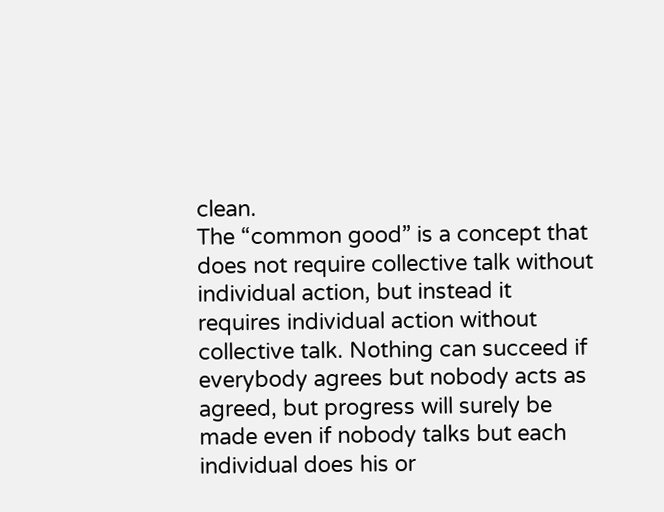clean.
The “common good” is a concept that does not require collective talk without individual action, but instead it requires individual action without collective talk. Nothing can succeed if everybody agrees but nobody acts as agreed, but progress will surely be made even if nobody talks but each individual does his or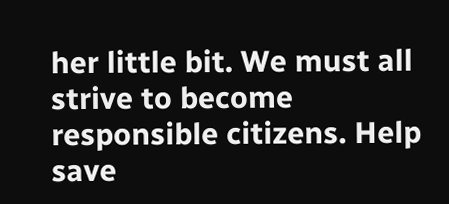her little bit. We must all strive to become responsible citizens. Help save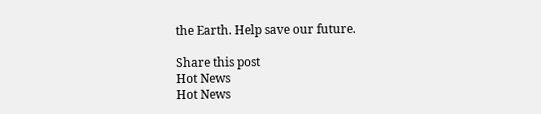the Earth. Help save our future.

Share this post
Hot News
Hot News